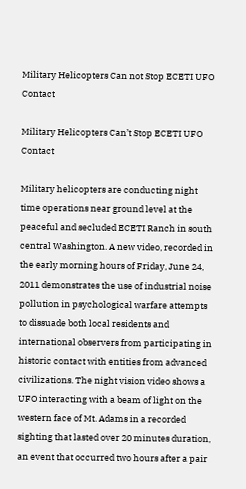Military Helicopters Can not Stop ECETI UFO Contact

Military Helicopters Can’t Stop ECETI UFO Contact

Military helicopters are conducting night time operations near ground level at the peaceful and secluded ECETI Ranch in south central Washington. A new video, recorded in the early morning hours of Friday, June 24, 2011 demonstrates the use of industrial noise pollution in psychological warfare attempts to dissuade both local residents and international observers from participating in historic contact with entities from advanced civilizations. The night vision video shows a UFO interacting with a beam of light on the western face of Mt. Adams in a recorded sighting that lasted over 20 minutes duration, an event that occurred two hours after a pair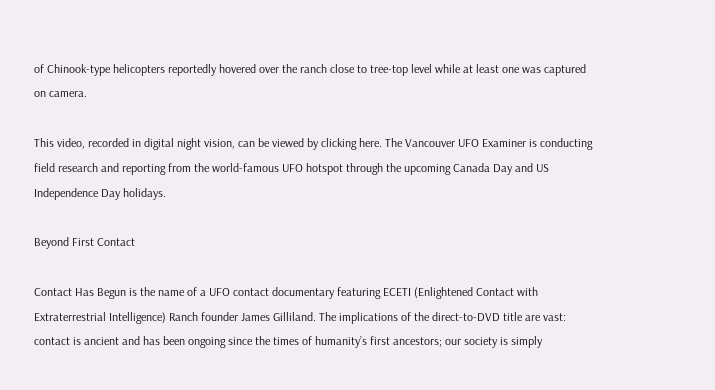of Chinook-type helicopters reportedly hovered over the ranch close to tree-top level while at least one was captured on camera.

This video, recorded in digital night vision, can be viewed by clicking here. The Vancouver UFO Examiner is conducting field research and reporting from the world-famous UFO hotspot through the upcoming Canada Day and US Independence Day holidays.

Beyond First Contact

Contact Has Begun is the name of a UFO contact documentary featuring ECETI (Enlightened Contact with Extraterrestrial Intelligence) Ranch founder James Gilliland. The implications of the direct-to-DVD title are vast: contact is ancient and has been ongoing since the times of humanity’s first ancestors; our society is simply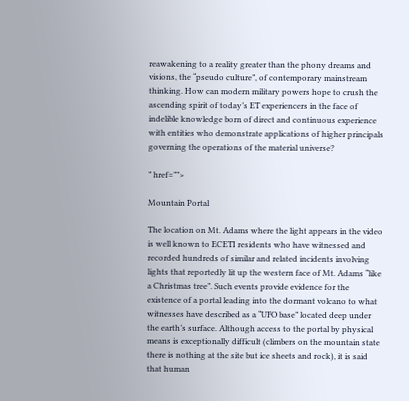reawakening to a reality greater than the phony dreams and visions, the “pseudo culture”, of contemporary mainstream thinking. How can modern military powers hope to crush the ascending spirit of today’s ET experiencers in the face of indelible knowledge born of direct and continuous experience with entities who demonstrate applications of higher principals governing the operations of the material universe?

” href=””>

Mountain Portal

The location on Mt. Adams where the light appears in the video is well known to ECETI residents who have witnessed and recorded hundreds of similar and related incidents involving lights that reportedly lit up the western face of Mt. Adams “like a Christmas tree”. Such events provide evidence for the existence of a portal leading into the dormant volcano to what witnesses have described as a “UFO base” located deep under the earth’s surface. Although access to the portal by physical means is exceptionally difficult (climbers on the mountain state there is nothing at the site but ice sheets and rock), it is said that human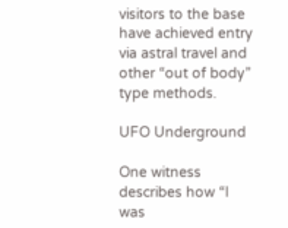visitors to the base have achieved entry via astral travel and other “out of body” type methods.

UFO Underground

One witness describes how “I was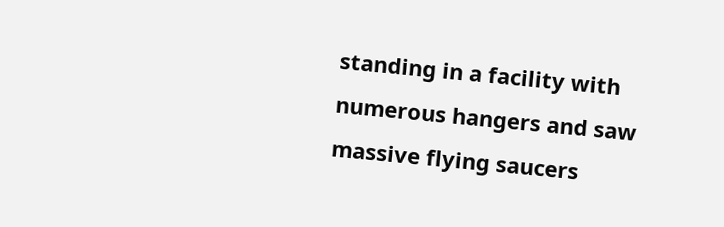standing in a facility with numerous hangers and saw massive flying saucers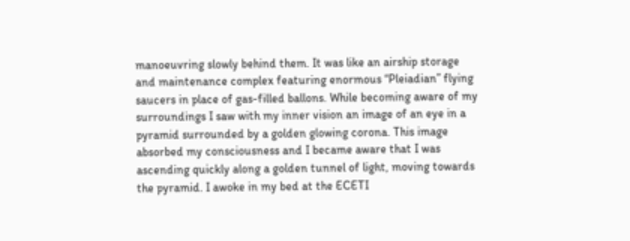manoeuvring slowly behind them. It was like an airship storage and maintenance complex featuring enormous “Pleiadian” flying saucers in place of gas-filled ballons. While becoming aware of my surroundings I saw with my inner vision an image of an eye in a pyramid surrounded by a golden glowing corona. This image absorbed my consciousness and I became aware that I was ascending quickly along a golden tunnel of light, moving towards the pyramid. I awoke in my bed at the ECETI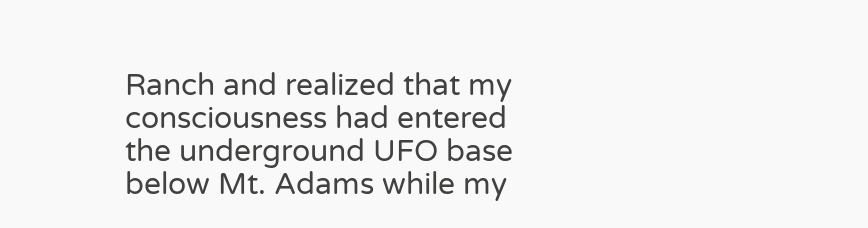Ranch and realized that my consciousness had entered the underground UFO base below Mt. Adams while my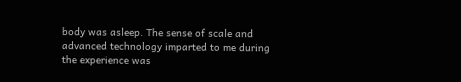body was asleep. The sense of scale and advanced technology imparted to me during the experience was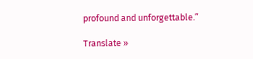profound and unforgettable.”

Translate »